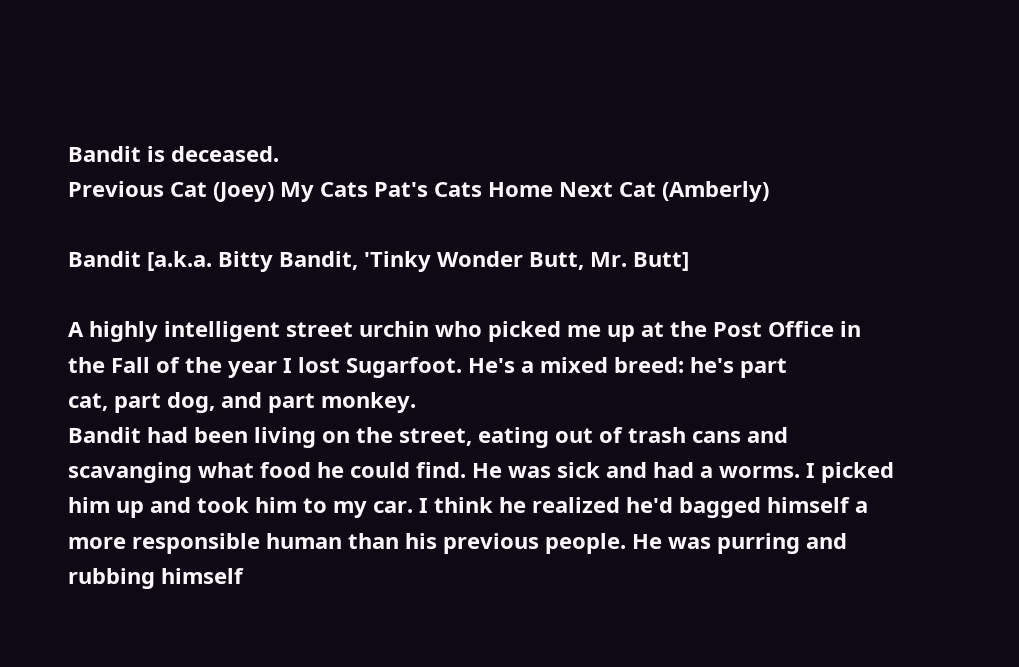Bandit is deceased.
Previous Cat (Joey) My Cats Pat's Cats Home Next Cat (Amberly)

Bandit [a.k.a. Bitty Bandit, 'Tinky Wonder Butt, Mr. Butt]

A highly intelligent street urchin who picked me up at the Post Office in the Fall of the year I lost Sugarfoot. He's a mixed breed: he's part
cat, part dog, and part monkey.
Bandit had been living on the street, eating out of trash cans and scavanging what food he could find. He was sick and had a worms. I picked him up and took him to my car. I think he realized he'd bagged himself a more responsible human than his previous people. He was purring and rubbing himself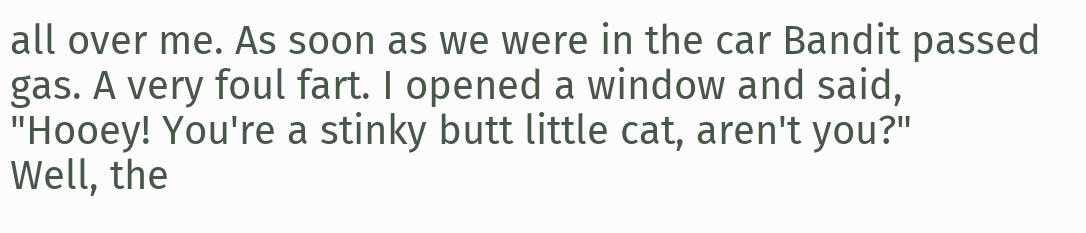all over me. As soon as we were in the car Bandit passed gas. A very foul fart. I opened a window and said, "Hooey! You're a stinky butt little cat, aren't you?"
Well, the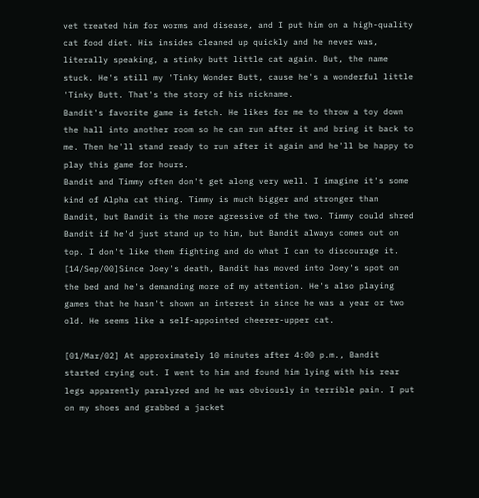vet treated him for worms and disease, and I put him on a high-quality cat food diet. His insides cleaned up quickly and he never was, literally speaking, a stinky butt little cat again. But, the name stuck. He's still my 'Tinky Wonder Butt, cause he's a wonderful little 'Tinky Butt. That's the story of his nickname.
Bandit's favorite game is fetch. He likes for me to throw a toy down the hall into another room so he can run after it and bring it back to me. Then he'll stand ready to run after it again and he'll be happy to play this game for hours.
Bandit and Timmy often don't get along very well. I imagine it's some kind of Alpha cat thing. Timmy is much bigger and stronger than Bandit, but Bandit is the more agressive of the two. Timmy could shred Bandit if he'd just stand up to him, but Bandit always comes out on top. I don't like them fighting and do what I can to discourage it.
[14/Sep/00]Since Joey's death, Bandit has moved into Joey's spot on the bed and he's demanding more of my attention. He's also playing games that he hasn't shown an interest in since he was a year or two old. He seems like a self-appointed cheerer-upper cat.

[01/Mar/02] At approximately 10 minutes after 4:00 p.m., Bandit started crying out. I went to him and found him lying with his rear legs apparently paralyzed and he was obviously in terrible pain. I put on my shoes and grabbed a jacket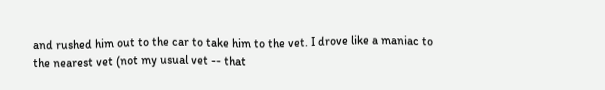and rushed him out to the car to take him to the vet. I drove like a maniac to the nearest vet (not my usual vet -- that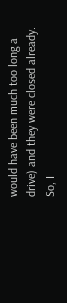would have been much too long a drive) and they were closed already. So, I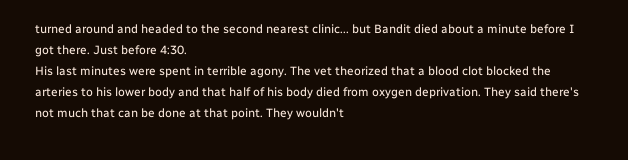turned around and headed to the second nearest clinic... but Bandit died about a minute before I got there. Just before 4:30.
His last minutes were spent in terrible agony. The vet theorized that a blood clot blocked the arteries to his lower body and that half of his body died from oxygen deprivation. They said there's not much that can be done at that point. They wouldn't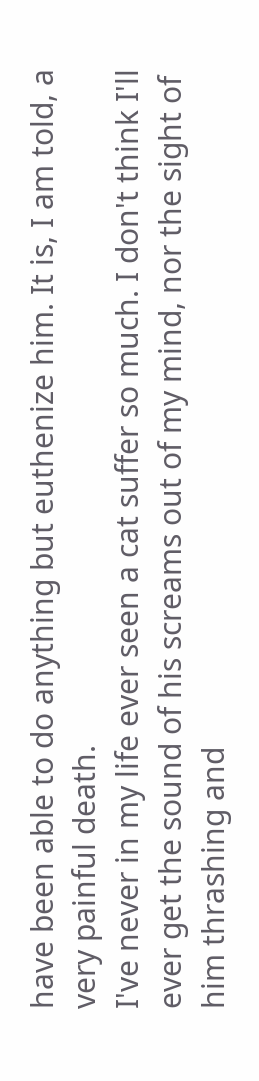have been able to do anything but euthenize him. It is, I am told, a very painful death.
I've never in my life ever seen a cat suffer so much. I don't think I'll ever get the sound of his screams out of my mind, nor the sight of him thrashing and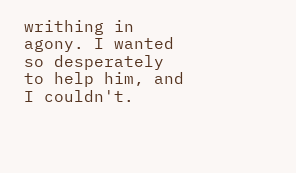writhing in agony. I wanted so desperately to help him, and I couldn't.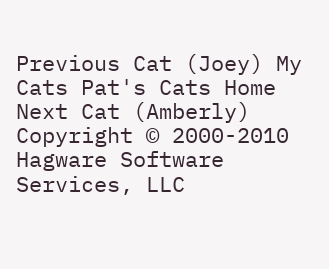Previous Cat (Joey) My Cats Pat's Cats Home Next Cat (Amberly)
Copyright © 2000-2010 Hagware Software Services, LLC